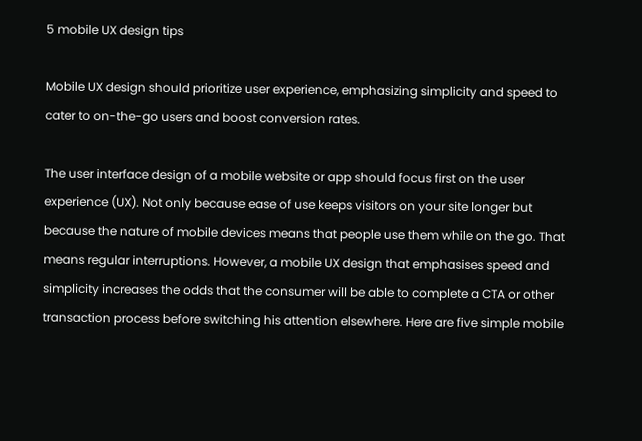5 mobile UX design tips

Mobile UX design should prioritize user experience, emphasizing simplicity and speed to cater to on-the-go users and boost conversion rates.

The user interface design of a mobile website or app should focus first on the user experience (UX). Not only because ease of use keeps visitors on your site longer but because the nature of mobile devices means that people use them while on the go. That means regular interruptions. However, a mobile UX design that emphasises speed and simplicity increases the odds that the consumer will be able to complete a CTA or other transaction process before switching his attention elsewhere. Here are five simple mobile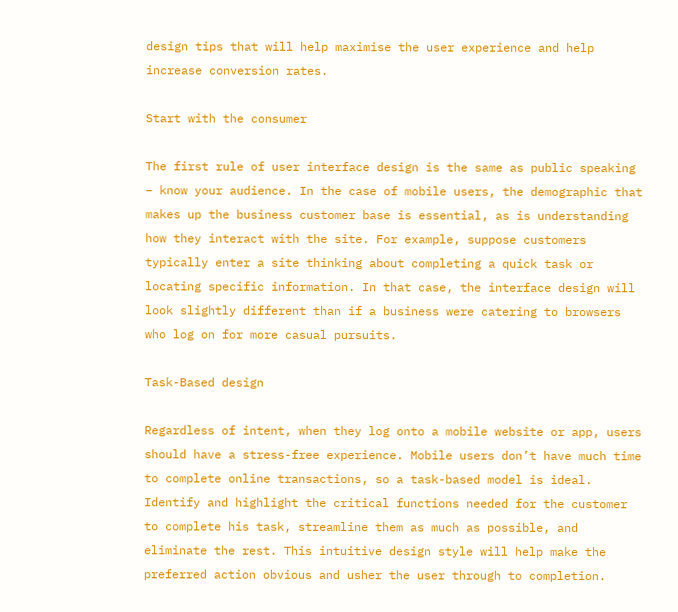design tips that will help maximise the user experience and help increase conversion rates.

Start with the consumer

The first rule of user interface design is the same as public speaking – know your audience. In the case of mobile users, the demographic that makes up the business customer base is essential, as is understanding how they interact with the site. For example, suppose customers typically enter a site thinking about completing a quick task or locating specific information. In that case, the interface design will look slightly different than if a business were catering to browsers who log on for more casual pursuits.

Task-Based design

Regardless of intent, when they log onto a mobile website or app, users should have a stress-free experience. Mobile users don’t have much time to complete online transactions, so a task-based model is ideal. Identify and highlight the critical functions needed for the customer to complete his task, streamline them as much as possible, and eliminate the rest. This intuitive design style will help make the preferred action obvious and usher the user through to completion.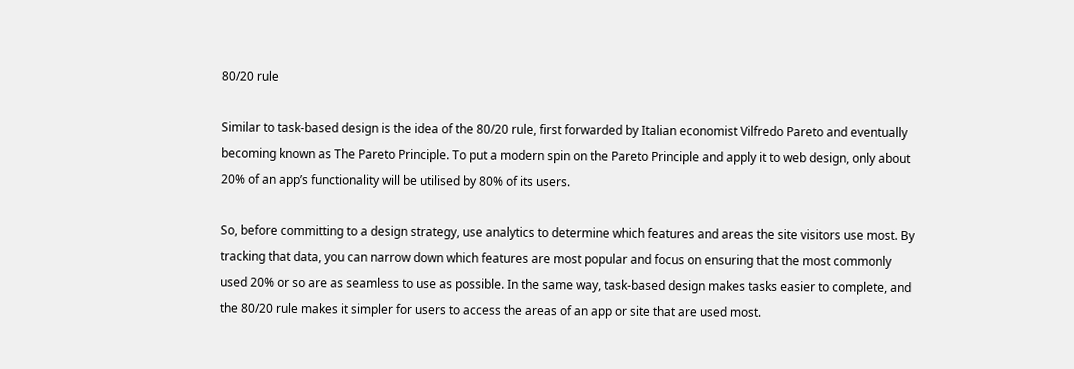80/20 rule

Similar to task-based design is the idea of the 80/20 rule, first forwarded by Italian economist Vilfredo Pareto and eventually becoming known as The Pareto Principle. To put a modern spin on the Pareto Principle and apply it to web design, only about 20% of an app’s functionality will be utilised by 80% of its users.

So, before committing to a design strategy, use analytics to determine which features and areas the site visitors use most. By tracking that data, you can narrow down which features are most popular and focus on ensuring that the most commonly used 20% or so are as seamless to use as possible. In the same way, task-based design makes tasks easier to complete, and the 80/20 rule makes it simpler for users to access the areas of an app or site that are used most.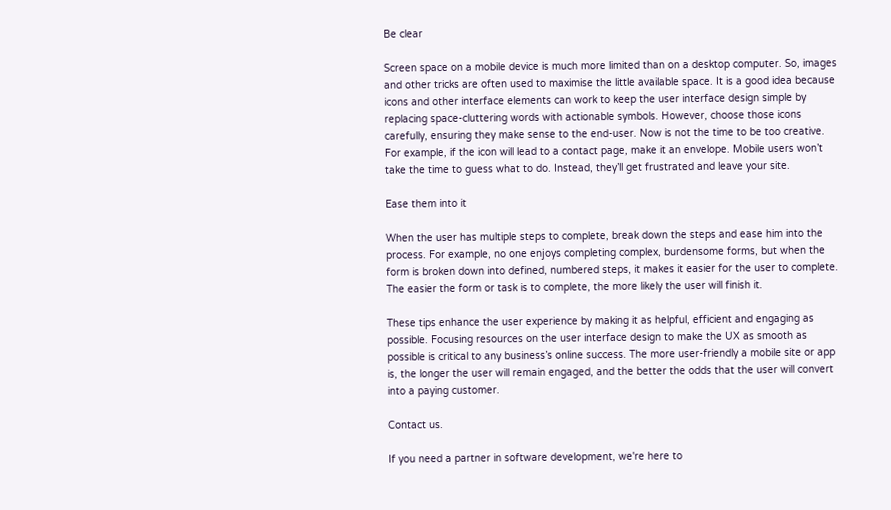Be clear

Screen space on a mobile device is much more limited than on a desktop computer. So, images and other tricks are often used to maximise the little available space. It is a good idea because icons and other interface elements can work to keep the user interface design simple by replacing space-cluttering words with actionable symbols. However, choose those icons carefully, ensuring they make sense to the end-user. Now is not the time to be too creative. For example, if the icon will lead to a contact page, make it an envelope. Mobile users won’t take the time to guess what to do. Instead, they’ll get frustrated and leave your site.

Ease them into it

When the user has multiple steps to complete, break down the steps and ease him into the process. For example, no one enjoys completing complex, burdensome forms, but when the form is broken down into defined, numbered steps, it makes it easier for the user to complete. The easier the form or task is to complete, the more likely the user will finish it.

These tips enhance the user experience by making it as helpful, efficient and engaging as possible. Focusing resources on the user interface design to make the UX as smooth as possible is critical to any business’s online success. The more user-friendly a mobile site or app is, the longer the user will remain engaged, and the better the odds that the user will convert into a paying customer.

Contact us.

If you need a partner in software development, we're here to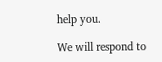help you.

We will respond to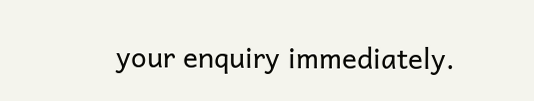your enquiry immediately.